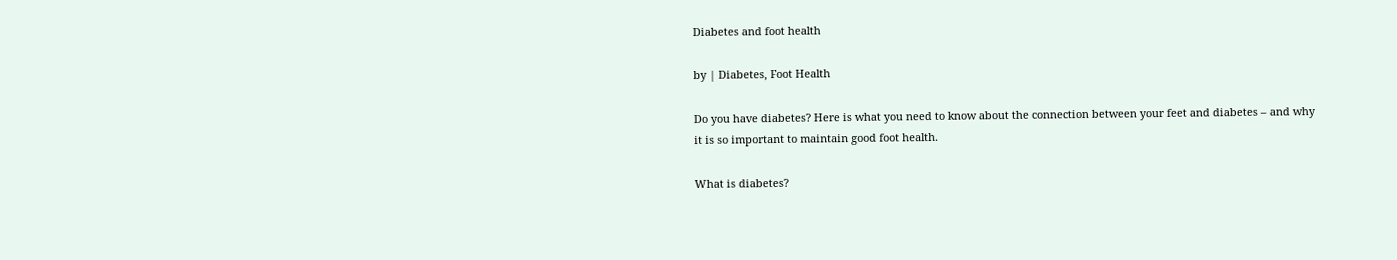Diabetes and foot health

by | Diabetes, Foot Health

Do you have diabetes? Here is what you need to know about the connection between your feet and diabetes – and why it is so important to maintain good foot health.

What is diabetes?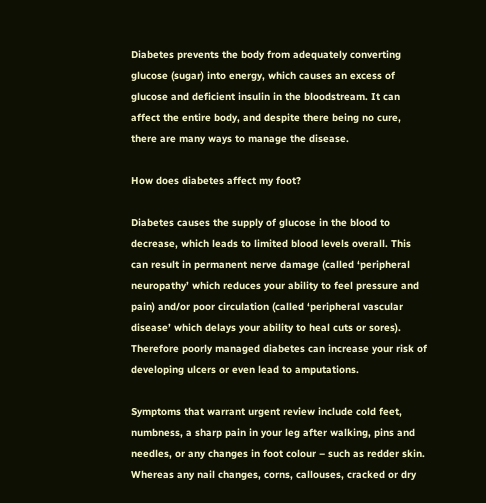Diabetes prevents the body from adequately converting glucose (sugar) into energy, which causes an excess of glucose and deficient insulin in the bloodstream. It can affect the entire body, and despite there being no cure, there are many ways to manage the disease.

How does diabetes affect my foot?

Diabetes causes the supply of glucose in the blood to decrease, which leads to limited blood levels overall. This can result in permanent nerve damage (called ‘peripheral neuropathy’ which reduces your ability to feel pressure and pain) and/or poor circulation (called ‘peripheral vascular disease’ which delays your ability to heal cuts or sores). Therefore poorly managed diabetes can increase your risk of developing ulcers or even lead to amputations.

Symptoms that warrant urgent review include cold feet, numbness, a sharp pain in your leg after walking, pins and needles, or any changes in foot colour – such as redder skin. Whereas any nail changes, corns, callouses, cracked or dry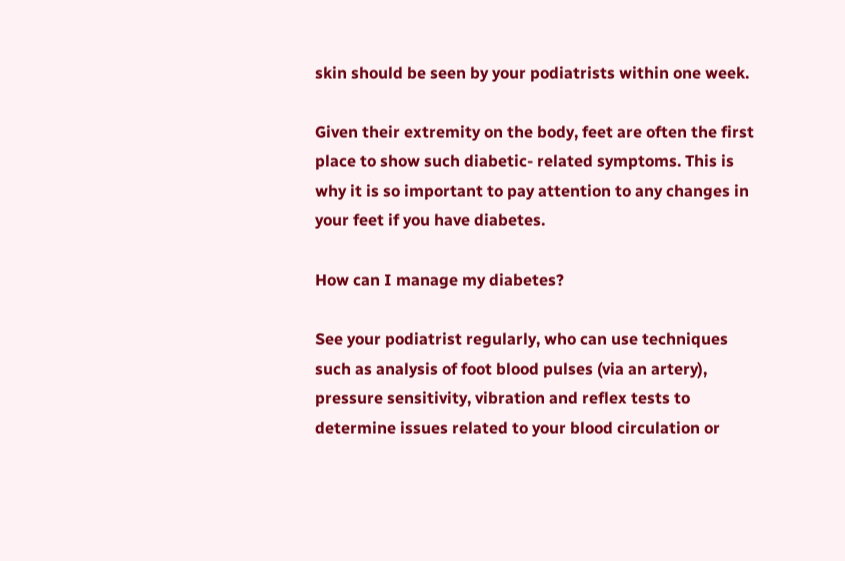skin should be seen by your podiatrists within one week.

Given their extremity on the body, feet are often the first place to show such diabetic- related symptoms. This is why it is so important to pay attention to any changes in your feet if you have diabetes.

How can I manage my diabetes?

See your podiatrist regularly, who can use techniques such as analysis of foot blood pulses (via an artery), pressure sensitivity, vibration and reflex tests to determine issues related to your blood circulation or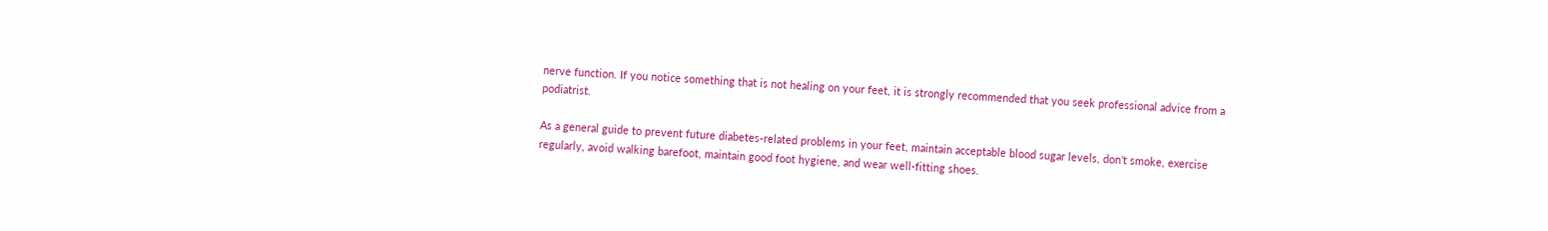nerve function. If you notice something that is not healing on your feet, it is strongly recommended that you seek professional advice from a podiatrist.

As a general guide to prevent future diabetes-related problems in your feet, maintain acceptable blood sugar levels, don’t smoke, exercise regularly, avoid walking barefoot, maintain good foot hygiene, and wear well-fitting shoes.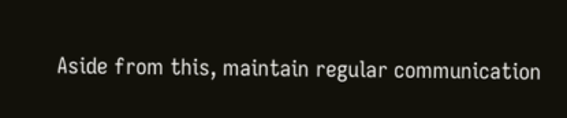Aside from this, maintain regular communication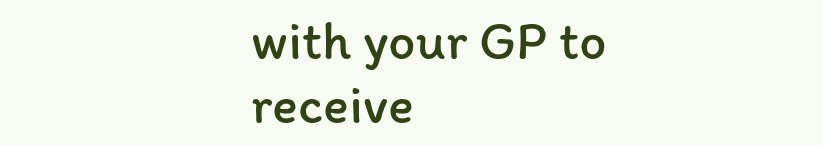with your GP to receive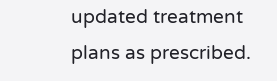updated treatment plans as prescribed.